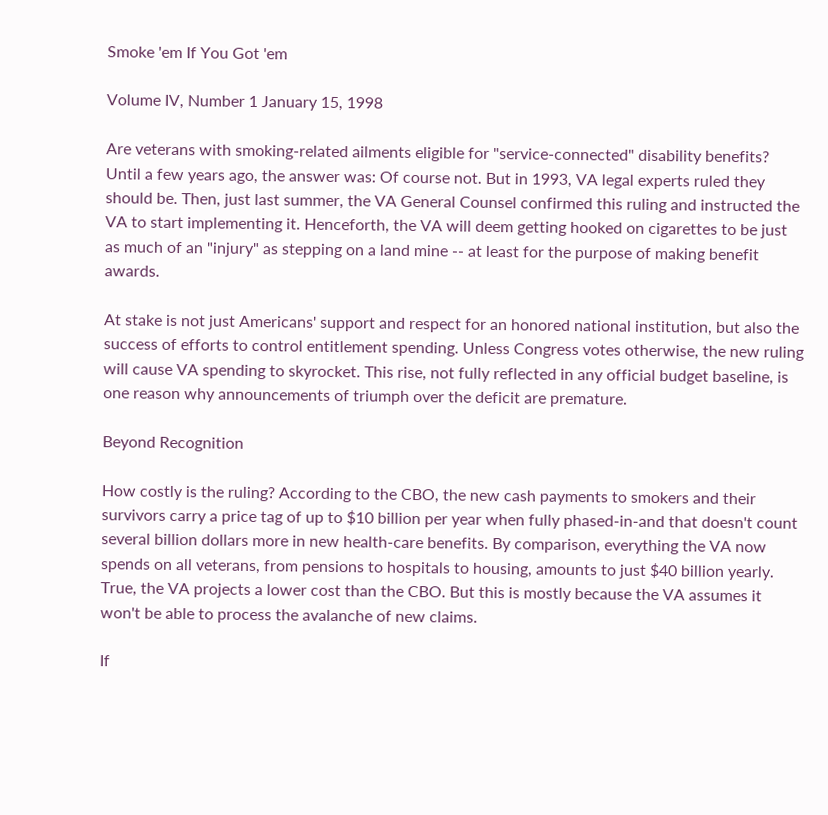Smoke 'em If You Got 'em

Volume IV, Number 1 January 15, 1998

Are veterans with smoking-related ailments eligible for "service-connected" disability benefits? Until a few years ago, the answer was: Of course not. But in 1993, VA legal experts ruled they should be. Then, just last summer, the VA General Counsel confirmed this ruling and instructed the VA to start implementing it. Henceforth, the VA will deem getting hooked on cigarettes to be just as much of an "injury" as stepping on a land mine -- at least for the purpose of making benefit awards.

At stake is not just Americans' support and respect for an honored national institution, but also the success of efforts to control entitlement spending. Unless Congress votes otherwise, the new ruling will cause VA spending to skyrocket. This rise, not fully reflected in any official budget baseline, is one reason why announcements of triumph over the deficit are premature.

Beyond Recognition

How costly is the ruling? According to the CBO, the new cash payments to smokers and their survivors carry a price tag of up to $10 billion per year when fully phased-in-and that doesn't count several billion dollars more in new health-care benefits. By comparison, everything the VA now spends on all veterans, from pensions to hospitals to housing, amounts to just $40 billion yearly. True, the VA projects a lower cost than the CBO. But this is mostly because the VA assumes it won't be able to process the avalanche of new claims.

If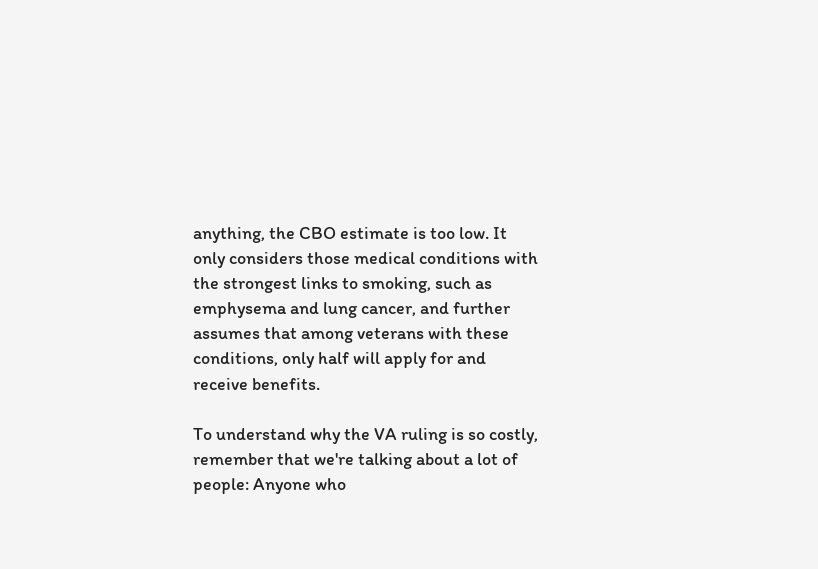anything, the CBO estimate is too low. It only considers those medical conditions with the strongest links to smoking, such as emphysema and lung cancer, and further assumes that among veterans with these conditions, only half will apply for and receive benefits.

To understand why the VA ruling is so costly, remember that we're talking about a lot of people: Anyone who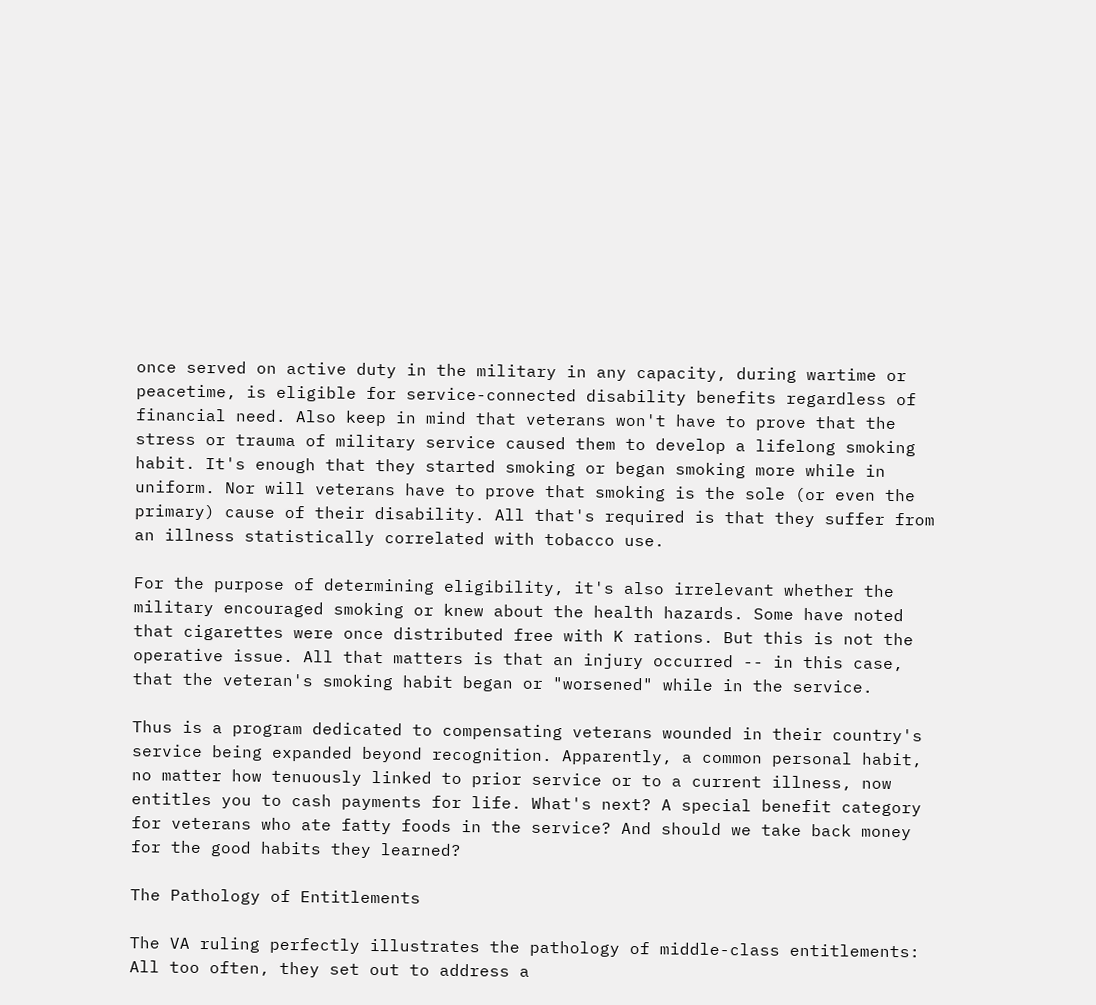once served on active duty in the military in any capacity, during wartime or peacetime, is eligible for service-connected disability benefits regardless of financial need. Also keep in mind that veterans won't have to prove that the stress or trauma of military service caused them to develop a lifelong smoking habit. It's enough that they started smoking or began smoking more while in uniform. Nor will veterans have to prove that smoking is the sole (or even the primary) cause of their disability. All that's required is that they suffer from an illness statistically correlated with tobacco use.

For the purpose of determining eligibility, it's also irrelevant whether the military encouraged smoking or knew about the health hazards. Some have noted that cigarettes were once distributed free with K rations. But this is not the operative issue. All that matters is that an injury occurred -- in this case, that the veteran's smoking habit began or "worsened" while in the service.

Thus is a program dedicated to compensating veterans wounded in their country's service being expanded beyond recognition. Apparently, a common personal habit, no matter how tenuously linked to prior service or to a current illness, now entitles you to cash payments for life. What's next? A special benefit category for veterans who ate fatty foods in the service? And should we take back money for the good habits they learned?

The Pathology of Entitlements

The VA ruling perfectly illustrates the pathology of middle-class entitlements: All too often, they set out to address a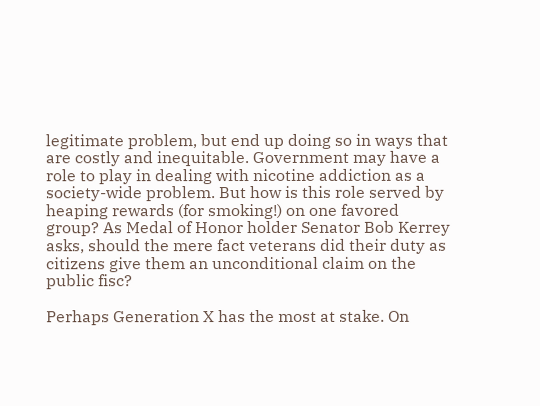legitimate problem, but end up doing so in ways that are costly and inequitable. Government may have a role to play in dealing with nicotine addiction as a society-wide problem. But how is this role served by heaping rewards (for smoking!) on one favored group? As Medal of Honor holder Senator Bob Kerrey asks, should the mere fact veterans did their duty as citizens give them an unconditional claim on the public fisc?

Perhaps Generation X has the most at stake. On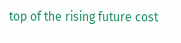top of the rising future cost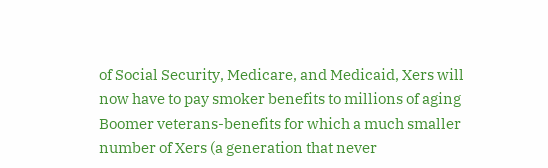of Social Security, Medicare, and Medicaid, Xers will now have to pay smoker benefits to millions of aging Boomer veterans-benefits for which a much smaller number of Xers (a generation that never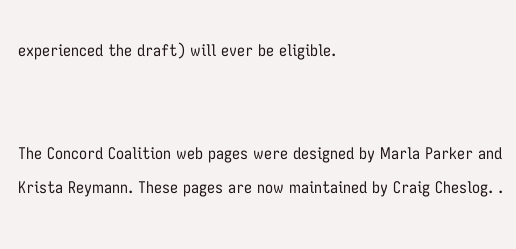experienced the draft) will ever be eligible.


The Concord Coalition web pages were designed by Marla Parker and Krista Reymann. These pages are now maintained by Craig Cheslog. .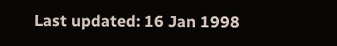Last updated: 16 Jan 1998